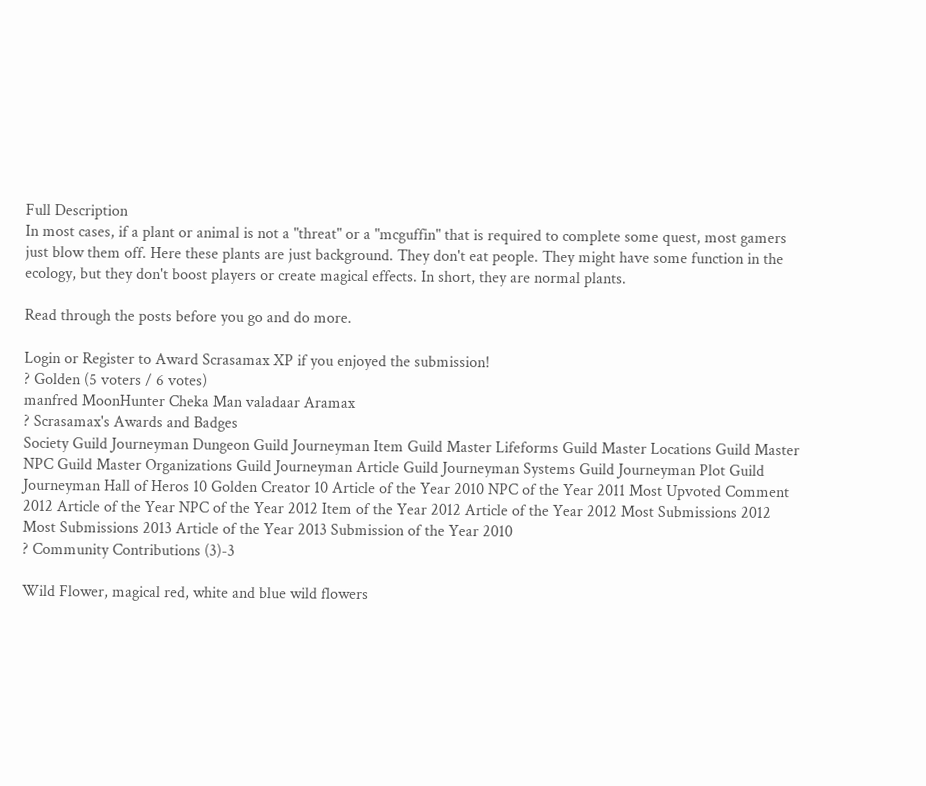Full Description
In most cases, if a plant or animal is not a "threat" or a "mcguffin" that is required to complete some quest, most gamers just blow them off. Here these plants are just background. They don't eat people. They might have some function in the ecology, but they don't boost players or create magical effects. In short, they are normal plants.

Read through the posts before you go and do more.

Login or Register to Award Scrasamax XP if you enjoyed the submission!
? Golden (5 voters / 6 votes)
manfred MoonHunter Cheka Man valadaar Aramax
? Scrasamax's Awards and Badges
Society Guild Journeyman Dungeon Guild Journeyman Item Guild Master Lifeforms Guild Master Locations Guild Master NPC Guild Master Organizations Guild Journeyman Article Guild Journeyman Systems Guild Journeyman Plot Guild Journeyman Hall of Heros 10 Golden Creator 10 Article of the Year 2010 NPC of the Year 2011 Most Upvoted Comment 2012 Article of the Year NPC of the Year 2012 Item of the Year 2012 Article of the Year 2012 Most Submissions 2012 Most Submissions 2013 Article of the Year 2013 Submission of the Year 2010
? Community Contributions (3)-3

Wild Flower, magical red, white and blue wild flowers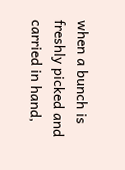when a bunch is freshly picked and carried in hand,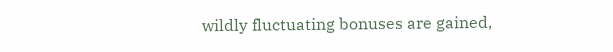wildly fluctuating bonuses are gained,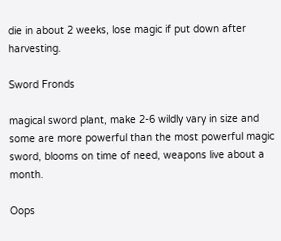die in about 2 weeks, lose magic if put down after harvesting.

Sword Fronds

magical sword plant, make 2-6 wildly vary in size and some are more powerful than the most powerful magic sword, blooms on time of need, weapons live about a month.

Oops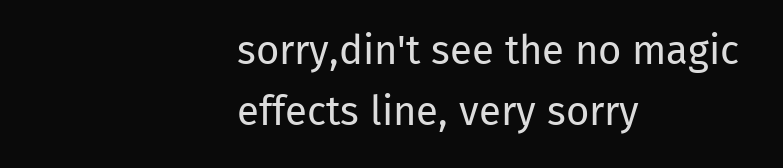sorry,din't see the no magic effects line, very sorry